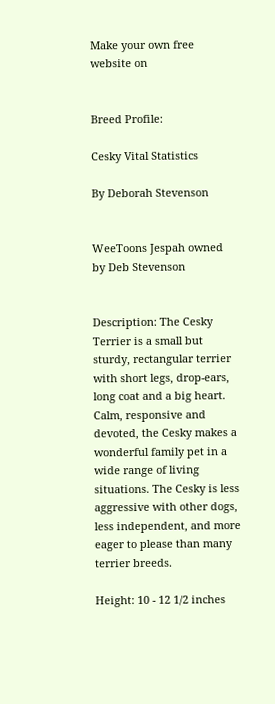Make your own free website on


Breed Profile:

Cesky Vital Statistics

By Deborah Stevenson


WeeToons Jespah owned by Deb Stevenson


Description: The Cesky Terrier is a small but sturdy, rectangular terrier with short legs, drop-ears, long coat and a big heart. Calm, responsive and devoted, the Cesky makes a wonderful family pet in a wide range of living situations. The Cesky is less aggressive with other dogs, less independent, and more eager to please than many terrier breeds.

Height: 10 - 12 1/2 inches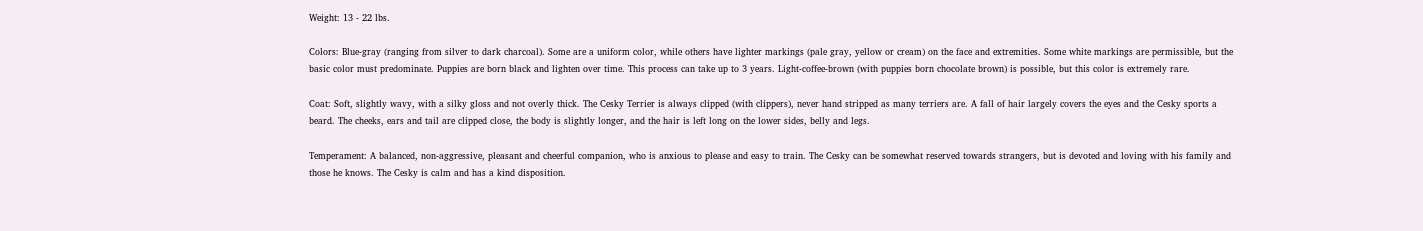Weight: 13 - 22 lbs.

Colors: Blue-gray (ranging from silver to dark charcoal). Some are a uniform color, while others have lighter markings (pale gray, yellow or cream) on the face and extremities. Some white markings are permissible, but the basic color must predominate. Puppies are born black and lighten over time. This process can take up to 3 years. Light-coffee-brown (with puppies born chocolate brown) is possible, but this color is extremely rare.

Coat: Soft, slightly wavy, with a silky gloss and not overly thick. The Cesky Terrier is always clipped (with clippers), never hand stripped as many terriers are. A fall of hair largely covers the eyes and the Cesky sports a beard. The cheeks, ears and tail are clipped close, the body is slightly longer, and the hair is left long on the lower sides, belly and legs.

Temperament: A balanced, non-aggressive, pleasant and cheerful companion, who is anxious to please and easy to train. The Cesky can be somewhat reserved towards strangers, but is devoted and loving with his family and those he knows. The Cesky is calm and has a kind disposition.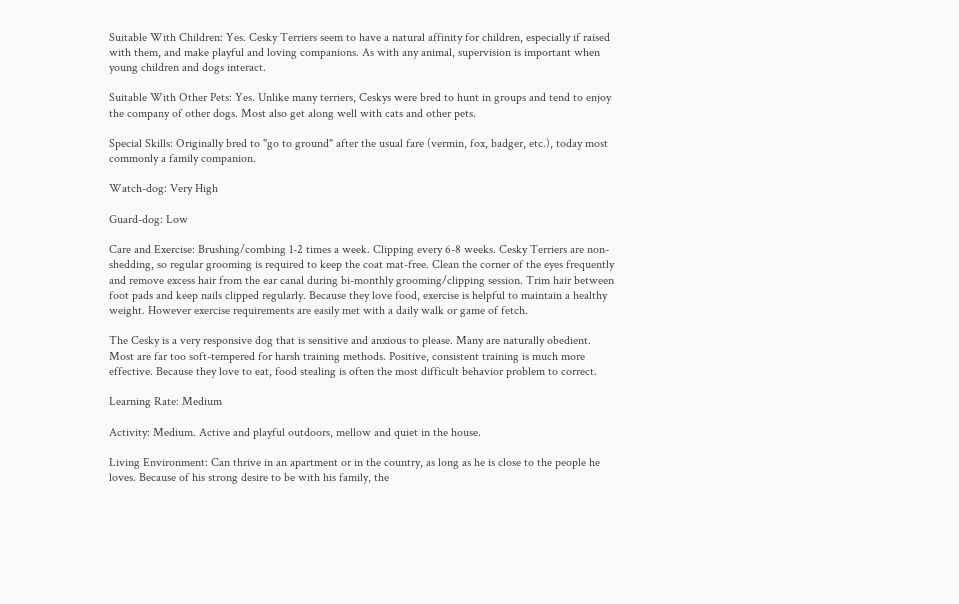Suitable With Children: Yes. Cesky Terriers seem to have a natural affinity for children, especially if raised with them, and make playful and loving companions. As with any animal, supervision is important when young children and dogs interact.

Suitable With Other Pets: Yes. Unlike many terriers, Ceskys were bred to hunt in groups and tend to enjoy the company of other dogs. Most also get along well with cats and other pets.

Special Skills: Originally bred to "go to ground" after the usual fare (vermin, fox, badger, etc.), today most commonly a family companion.

Watch-dog: Very High

Guard-dog: Low

Care and Exercise: Brushing/combing 1-2 times a week. Clipping every 6-8 weeks. Cesky Terriers are non-shedding, so regular grooming is required to keep the coat mat-free. Clean the corner of the eyes frequently and remove excess hair from the ear canal during bi-monthly grooming/clipping session. Trim hair between foot pads and keep nails clipped regularly. Because they love food, exercise is helpful to maintain a healthy weight. However exercise requirements are easily met with a daily walk or game of fetch.

The Cesky is a very responsive dog that is sensitive and anxious to please. Many are naturally obedient. Most are far too soft-tempered for harsh training methods. Positive, consistent training is much more effective. Because they love to eat, food stealing is often the most difficult behavior problem to correct.

Learning Rate: Medium

Activity: Medium. Active and playful outdoors, mellow and quiet in the house.

Living Environment: Can thrive in an apartment or in the country, as long as he is close to the people he loves. Because of his strong desire to be with his family, the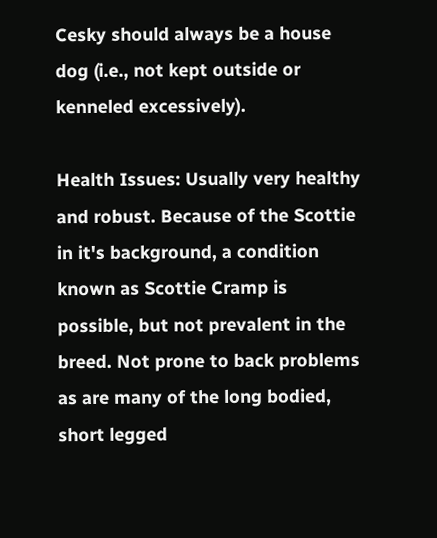Cesky should always be a house dog (i.e., not kept outside or kenneled excessively).

Health Issues: Usually very healthy and robust. Because of the Scottie in it's background, a condition known as Scottie Cramp is possible, but not prevalent in the breed. Not prone to back problems as are many of the long bodied, short legged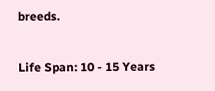breeds.

Life Span: 10 - 15 Years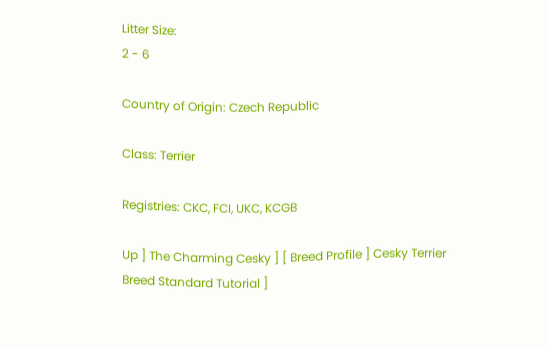Litter Size:
2 - 6

Country of Origin: Czech Republic

Class: Terrier

Registries: CKC, FCI, UKC, KCGB

Up ] The Charming Cesky ] [ Breed Profile ] Cesky Terrier Breed Standard Tutorial ]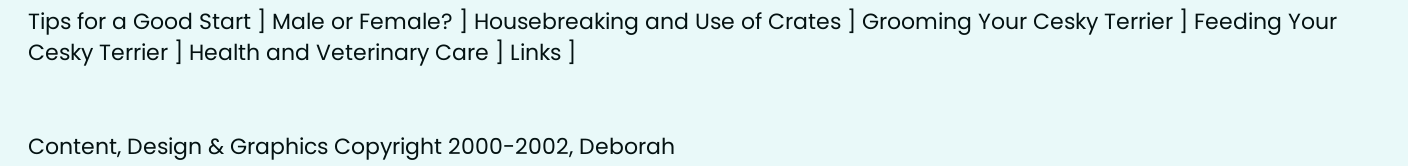Tips for a Good Start ] Male or Female? ] Housebreaking and Use of Crates ] Grooming Your Cesky Terrier ] Feeding Your Cesky Terrier ] Health and Veterinary Care ] Links ]


Content, Design & Graphics Copyright 2000-2002, Deborah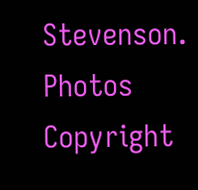Stevenson.
Photos Copyright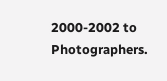2000-2002 to Photographers.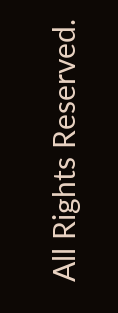All Rights Reserved.